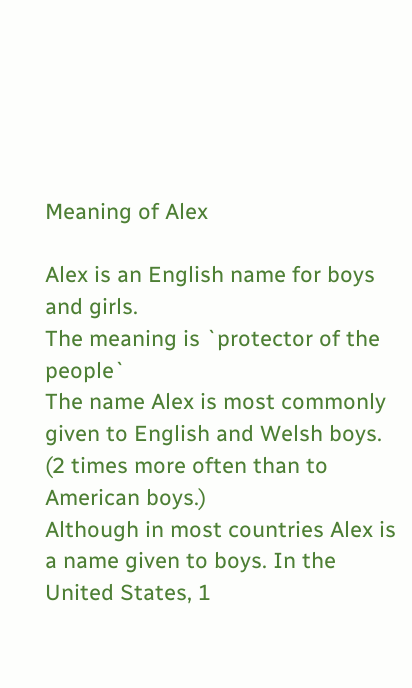Meaning of Alex

Alex is an English name for boys and girls.
The meaning is `protector of the people`
The name Alex is most commonly given to English and Welsh boys. (2 times more often than to American boys.)
Although in most countries Alex is a name given to boys. In the United States, 1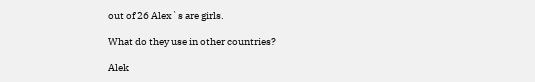out of 26 Alex`s are girls.

What do they use in other countries?

Alek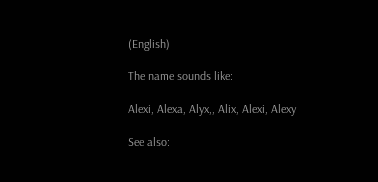(English)

The name sounds like:

Alexi, Alexa, Alyx,, Alix, Alexi, Alexy

See also: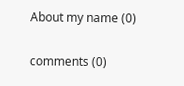About my name (0)

comments (0)